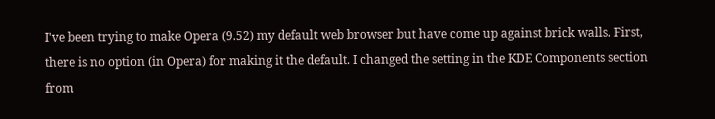I've been trying to make Opera (9.52) my default web browser but have come up against brick walls. First, there is no option (in Opera) for making it the default. I changed the setting in the KDE Components section from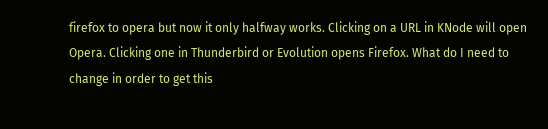firefox to opera but now it only halfway works. Clicking on a URL in KNode will open Opera. Clicking one in Thunderbird or Evolution opens Firefox. What do I need to change in order to get this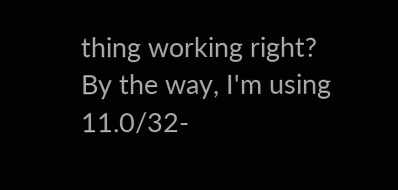thing working right? By the way, I'm using 11.0/32-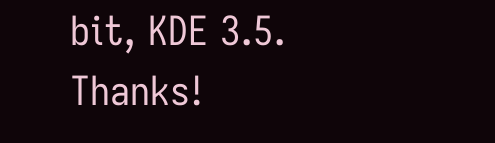bit, KDE 3.5. Thanks!